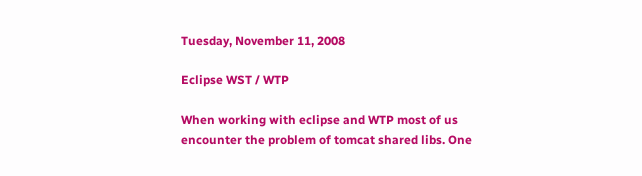Tuesday, November 11, 2008

Eclipse WST / WTP

When working with eclipse and WTP most of us encounter the problem of tomcat shared libs. One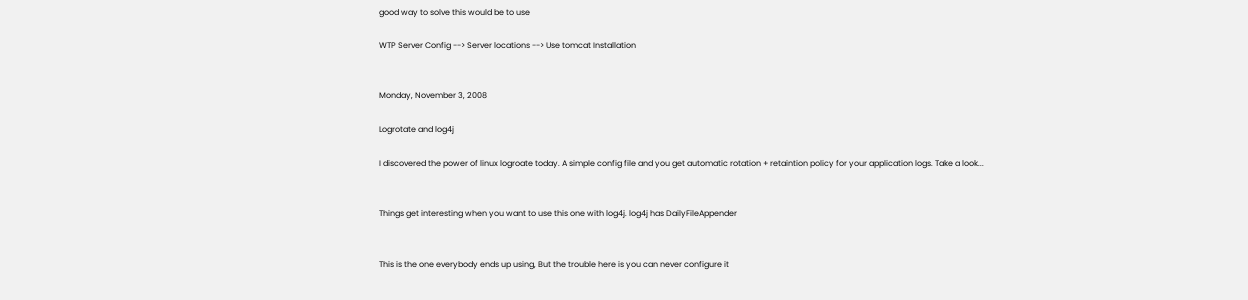good way to solve this would be to use

WTP Server Config --> Server locations --> Use tomcat Installation


Monday, November 3, 2008

Logrotate and log4j

I discovered the power of linux logroate today. A simple config file and you get automatic rotation + retaintion policy for your application logs. Take a look...


Things get interesting when you want to use this one with log4j. log4j has DailyFileAppender


This is the one everybody ends up using, But the trouble here is you can never configure it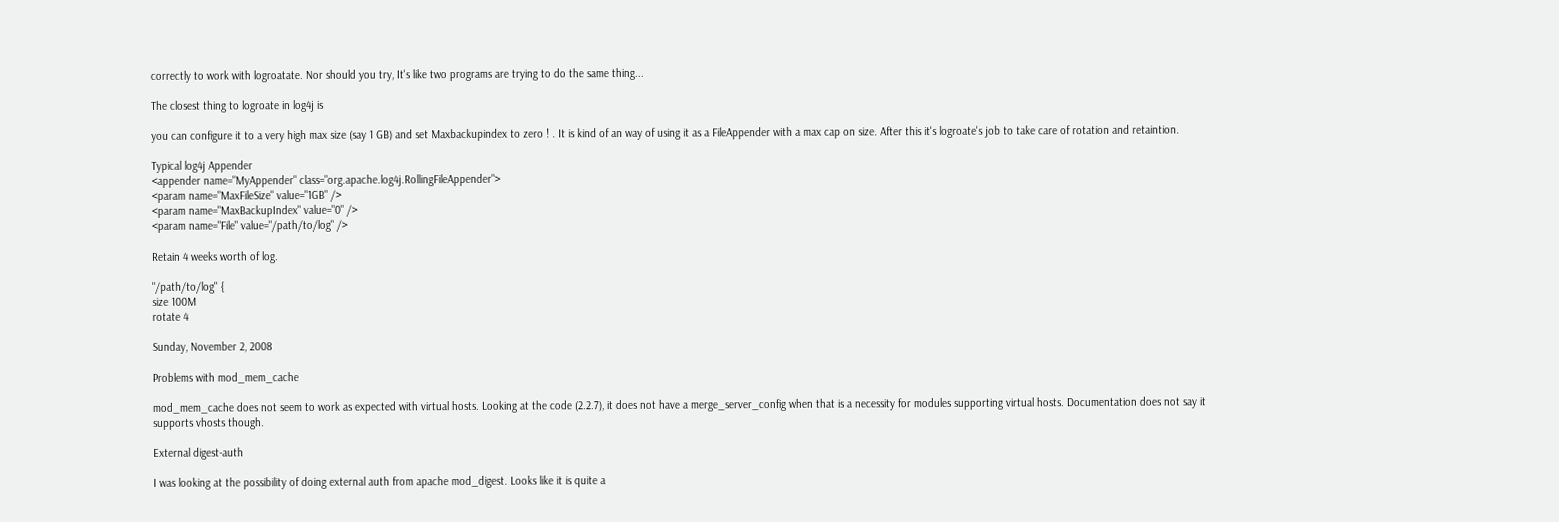correctly to work with logroatate. Nor should you try, It's like two programs are trying to do the same thing...

The closest thing to logroate in log4j is

you can configure it to a very high max size (say 1 GB) and set Maxbackupindex to zero ! . It is kind of an way of using it as a FileAppender with a max cap on size. After this it's logroate's job to take care of rotation and retaintion.

Typical log4j Appender
<appender name="MyAppender" class="org.apache.log4j.RollingFileAppender">
<param name="MaxFileSize" value="1GB" />
<param name="MaxBackupIndex" value="0" />
<param name="File" value="/path/to/log" />

Retain 4 weeks worth of log.

"/path/to/log" {
size 100M
rotate 4

Sunday, November 2, 2008

Problems with mod_mem_cache

mod_mem_cache does not seem to work as expected with virtual hosts. Looking at the code (2.2.7), it does not have a merge_server_config when that is a necessity for modules supporting virtual hosts. Documentation does not say it supports vhosts though.

External digest-auth

I was looking at the possibility of doing external auth from apache mod_digest. Looks like it is quite a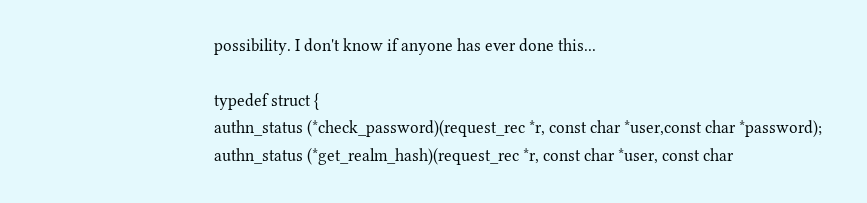possibility. I don't know if anyone has ever done this...

typedef struct {
authn_status (*check_password)(request_rec *r, const char *user,const char *password);
authn_status (*get_realm_hash)(request_rec *r, const char *user, const char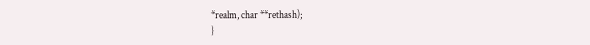*realm, char **rethash);
}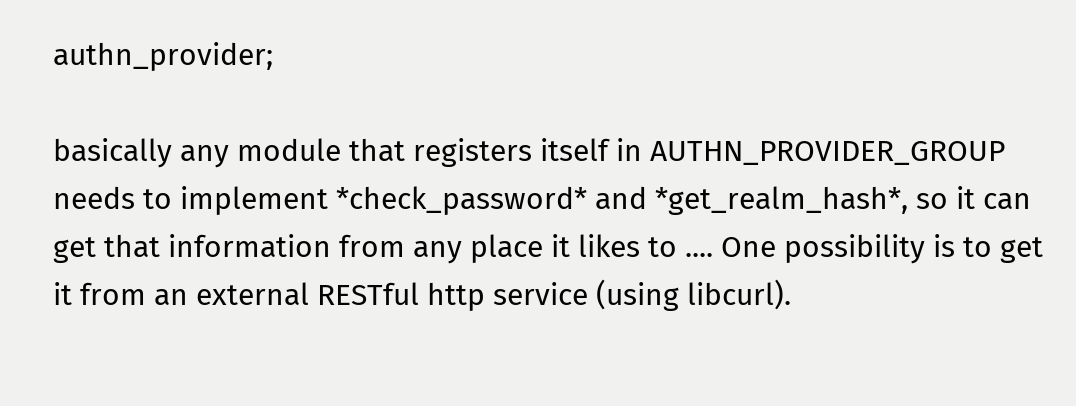authn_provider;

basically any module that registers itself in AUTHN_PROVIDER_GROUP needs to implement *check_password* and *get_realm_hash*, so it can get that information from any place it likes to .... One possibility is to get it from an external RESTful http service (using libcurl).